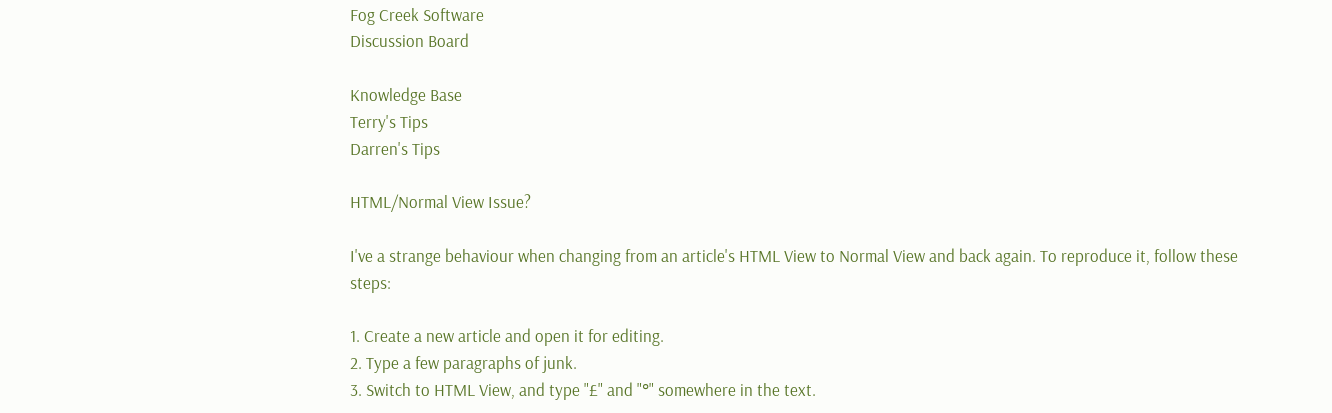Fog Creek Software
Discussion Board

Knowledge Base
Terry's Tips
Darren's Tips

HTML/Normal View Issue?

I've a strange behaviour when changing from an article's HTML View to Normal View and back again. To reproduce it, follow these steps:

1. Create a new article and open it for editing.
2. Type a few paragraphs of junk.
3. Switch to HTML View, and type "£" and "°" somewhere in the text.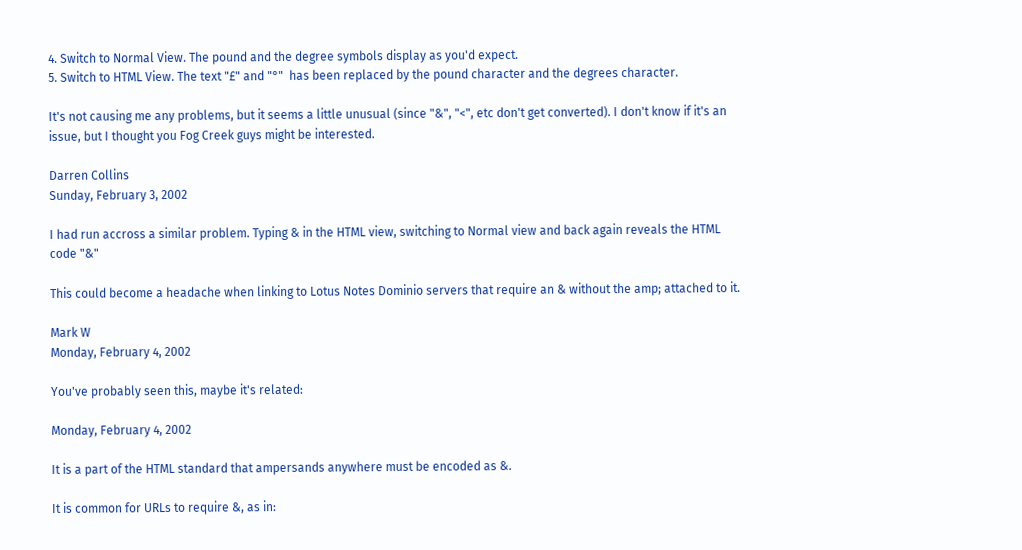4. Switch to Normal View. The pound and the degree symbols display as you'd expect.
5. Switch to HTML View. The text "£" and "°"  has been replaced by the pound character and the degrees character.

It's not causing me any problems, but it seems a little unusual (since "&", "<", etc don't get converted). I don't know if it's an issue, but I thought you Fog Creek guys might be interested.

Darren Collins
Sunday, February 3, 2002

I had run accross a similar problem. Typing & in the HTML view, switching to Normal view and back again reveals the HTML code "&"

This could become a headache when linking to Lotus Notes Dominio servers that require an & without the amp; attached to it.

Mark W
Monday, February 4, 2002

You've probably seen this, maybe it's related:

Monday, February 4, 2002

It is a part of the HTML standard that ampersands anywhere must be encoded as &.

It is common for URLs to require &, as in: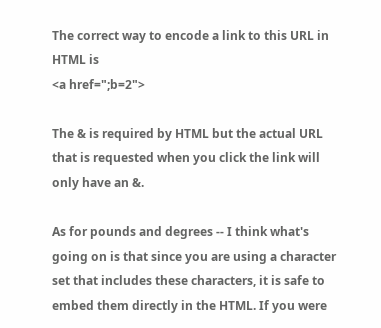The correct way to encode a link to this URL in HTML is
<a href=";b=2">

The & is required by HTML but the actual URL that is requested when you click the link will only have an &.

As for pounds and degrees -- I think what's going on is that since you are using a character set that includes these characters, it is safe to embed them directly in the HTML. If you were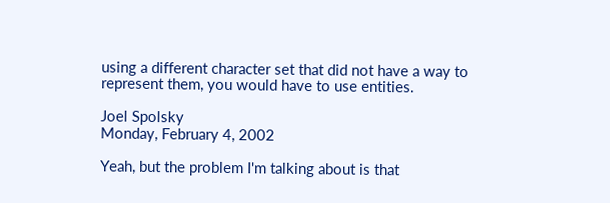using a different character set that did not have a way to represent them, you would have to use entities.

Joel Spolsky
Monday, February 4, 2002

Yeah, but the problem I'm talking about is that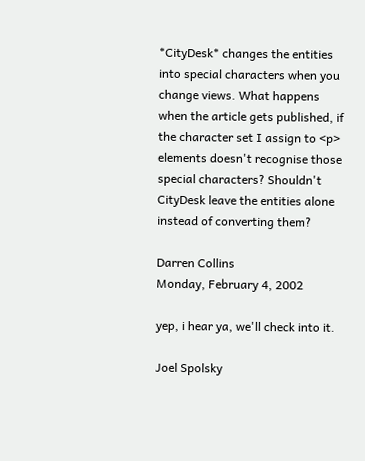*CityDesk* changes the entities into special characters when you change views. What happens when the article gets published, if the character set I assign to <p> elements doesn't recognise those special characters? Shouldn't CityDesk leave the entities alone instead of converting them?

Darren Collins
Monday, February 4, 2002

yep, i hear ya, we'll check into it.

Joel Spolsky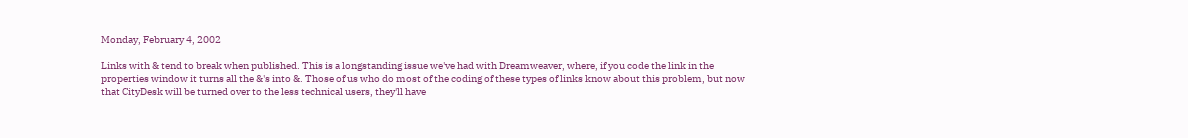Monday, February 4, 2002

Links with & tend to break when published. This is a longstanding issue we've had with Dreamweaver, where, if you code the link in the properties window it turns all the &'s into &. Those of us who do most of the coding of these types of links know about this problem, but now that CityDesk will be turned over to the less technical users, they'll have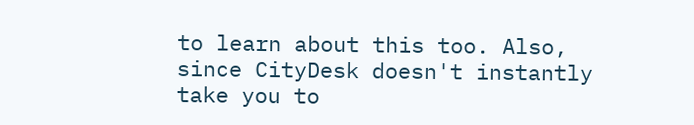to learn about this too. Also, since CityDesk doesn't instantly take you to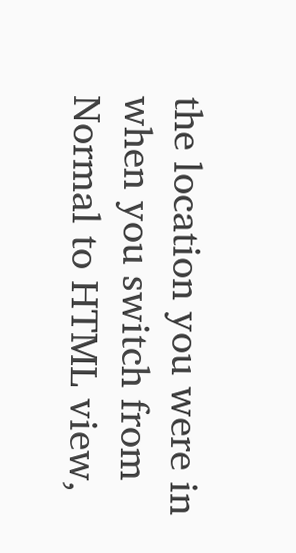the location you were in when you switch from Normal to HTML view,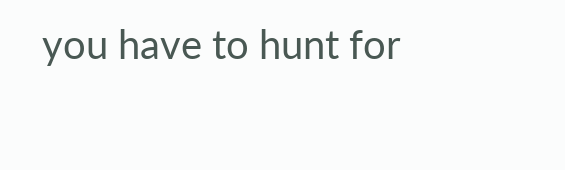you have to hunt for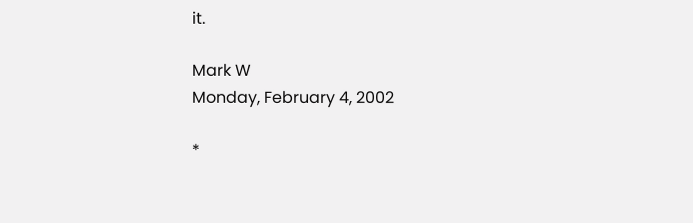it.

Mark W
Monday, February 4, 2002

*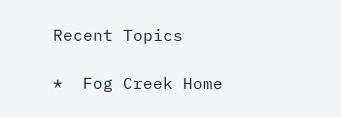Recent Topics

*  Fog Creek Home